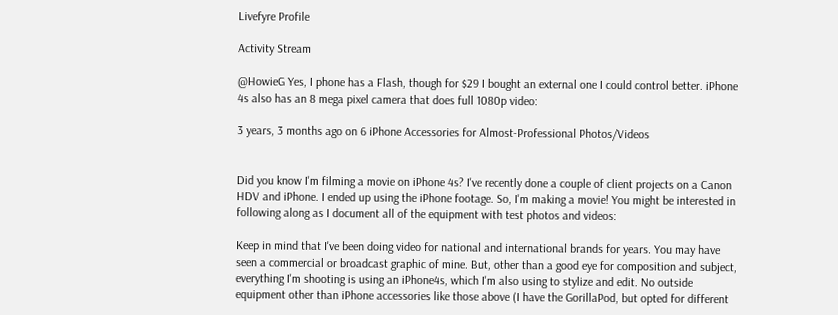Livefyre Profile

Activity Stream

@HowieG Yes, I phone has a Flash, though for $29 I bought an external one I could control better. iPhone 4s also has an 8 mega pixel camera that does full 1080p video:

3 years, 3 months ago on 6 iPhone Accessories for Almost-Professional Photos/Videos


Did you know I'm filming a movie on iPhone 4s? I've recently done a couple of client projects on a Canon HDV and iPhone. I ended up using the iPhone footage. So, I'm making a movie! You might be interested in following along as I document all of the equipment with test photos and videos:

Keep in mind that I've been doing video for national and international brands for years. You may have seen a commercial or broadcast graphic of mine. But, other than a good eye for composition and subject, everything I'm shooting is using an iPhone4s, which I'm also using to stylize and edit. No outside equipment other than iPhone accessories like those above (I have the GorillaPod, but opted for different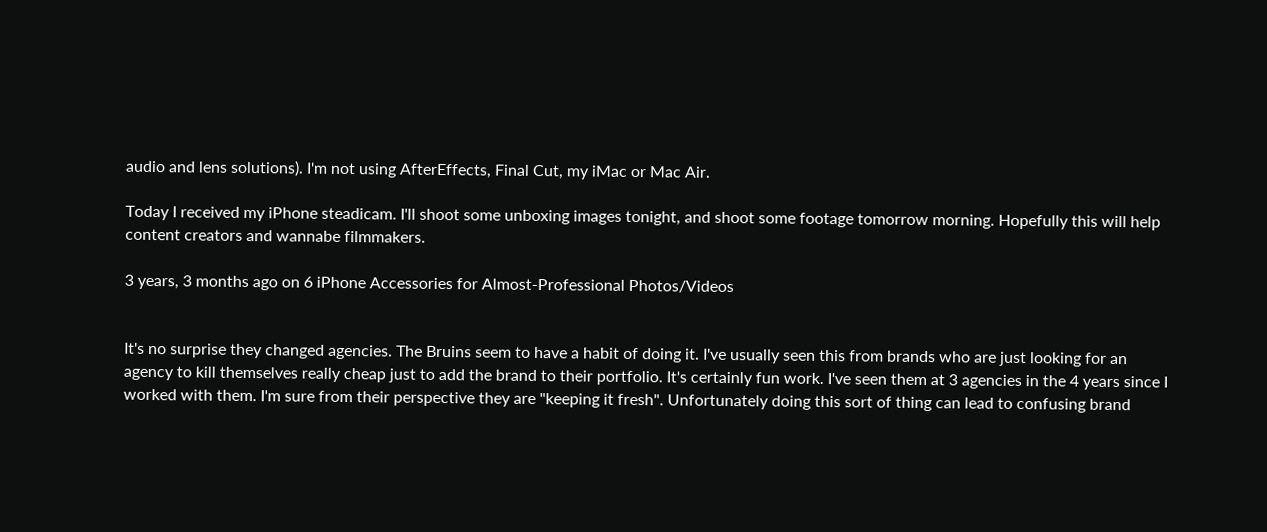audio and lens solutions). I'm not using AfterEffects, Final Cut, my iMac or Mac Air.

Today I received my iPhone steadicam. I'll shoot some unboxing images tonight, and shoot some footage tomorrow morning. Hopefully this will help content creators and wannabe filmmakers.

3 years, 3 months ago on 6 iPhone Accessories for Almost-Professional Photos/Videos


It's no surprise they changed agencies. The Bruins seem to have a habit of doing it. I've usually seen this from brands who are just looking for an agency to kill themselves really cheap just to add the brand to their portfolio. It's certainly fun work. I've seen them at 3 agencies in the 4 years since I worked with them. I'm sure from their perspective they are "keeping it fresh". Unfortunately doing this sort of thing can lead to confusing brand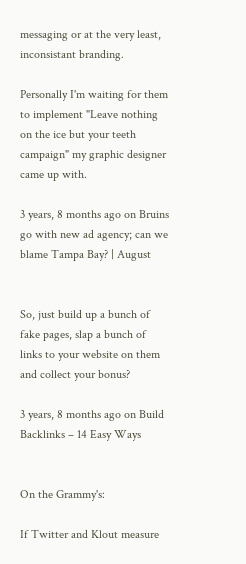messaging or at the very least, inconsistant branding.

Personally I'm waiting for them to implement "Leave nothing on the ice but your teeth campaign" my graphic designer came up with.

3 years, 8 months ago on Bruins go with new ad agency; can we blame Tampa Bay? | August


So, just build up a bunch of fake pages, slap a bunch of links to your website on them and collect your bonus?

3 years, 8 months ago on Build Backlinks – 14 Easy Ways


On the Grammy's:

If Twitter and Klout measure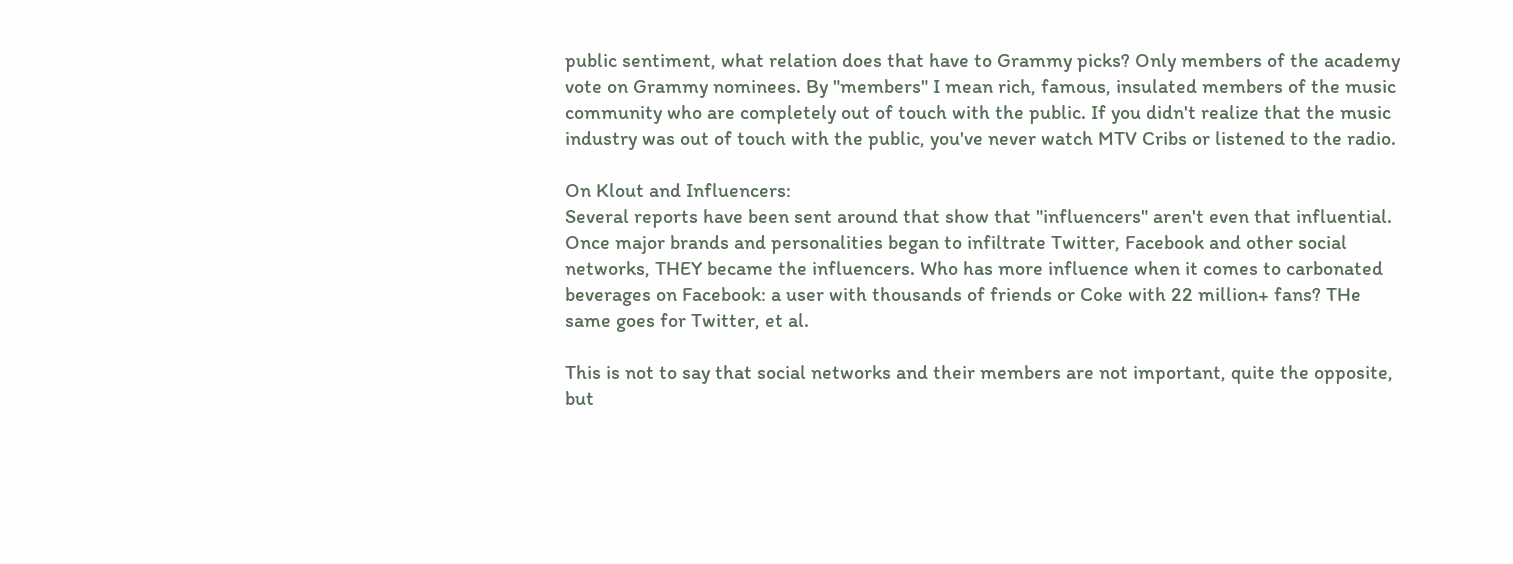public sentiment, what relation does that have to Grammy picks? Only members of the academy vote on Grammy nominees. By "members" I mean rich, famous, insulated members of the music community who are completely out of touch with the public. If you didn't realize that the music industry was out of touch with the public, you've never watch MTV Cribs or listened to the radio.

On Klout and Influencers:
Several reports have been sent around that show that "influencers" aren't even that influential. Once major brands and personalities began to infiltrate Twitter, Facebook and other social networks, THEY became the influencers. Who has more influence when it comes to carbonated beverages on Facebook: a user with thousands of friends or Coke with 22 million+ fans? THe same goes for Twitter, et al.

This is not to say that social networks and their members are not important, quite the opposite, but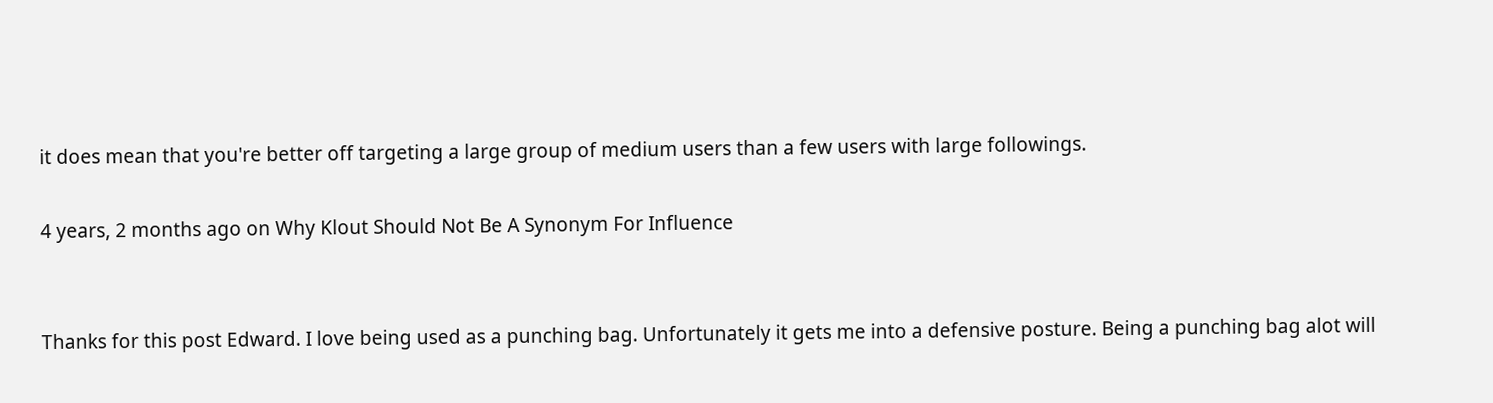it does mean that you're better off targeting a large group of medium users than a few users with large followings.

4 years, 2 months ago on Why Klout Should Not Be A Synonym For Influence


Thanks for this post Edward. I love being used as a punching bag. Unfortunately it gets me into a defensive posture. Being a punching bag alot will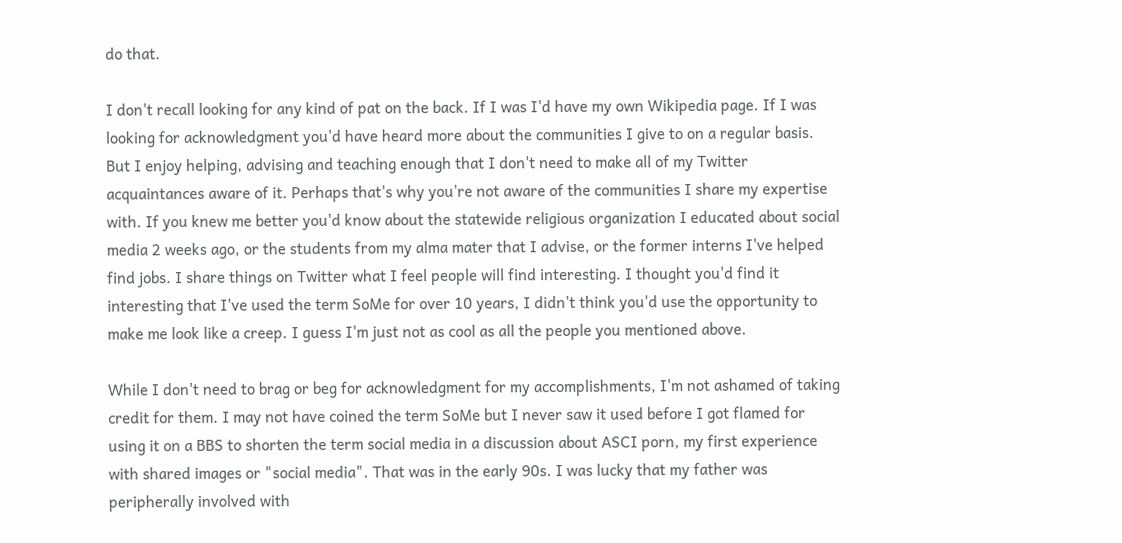do that.

I don't recall looking for any kind of pat on the back. If I was I'd have my own Wikipedia page. If I was looking for acknowledgment you'd have heard more about the communities I give to on a regular basis. But I enjoy helping, advising and teaching enough that I don't need to make all of my Twitter acquaintances aware of it. Perhaps that's why you're not aware of the communities I share my expertise with. If you knew me better you'd know about the statewide religious organization I educated about social media 2 weeks ago, or the students from my alma mater that I advise, or the former interns I've helped find jobs. I share things on Twitter what I feel people will find interesting. I thought you'd find it interesting that I've used the term SoMe for over 10 years, I didn't think you'd use the opportunity to make me look like a creep. I guess I'm just not as cool as all the people you mentioned above.

While I don't need to brag or beg for acknowledgment for my accomplishments, I'm not ashamed of taking credit for them. I may not have coined the term SoMe but I never saw it used before I got flamed for using it on a BBS to shorten the term social media in a discussion about ASCI porn, my first experience with shared images or "social media". That was in the early 90s. I was lucky that my father was peripherally involved with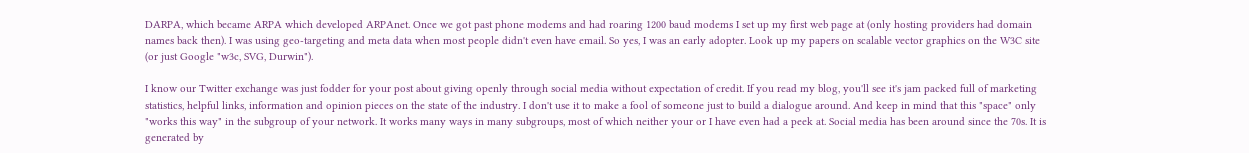DARPA, which became ARPA which developed ARPAnet. Once we got past phone modems and had roaring 1200 baud modems I set up my first web page at (only hosting providers had domain names back then). I was using geo-targeting and meta data when most people didn't even have email. So yes, I was an early adopter. Look up my papers on scalable vector graphics on the W3C site (or just Google "w3c, SVG, Durwin").

I know our Twitter exchange was just fodder for your post about giving openly through social media without expectation of credit. If you read my blog, you'll see it's jam packed full of marketing statistics, helpful links, information and opinion pieces on the state of the industry. I don't use it to make a fool of someone just to build a dialogue around. And keep in mind that this "space" only "works this way" in the subgroup of your network. It works many ways in many subgroups, most of which neither your or I have even had a peek at. Social media has been around since the 70s. It is generated by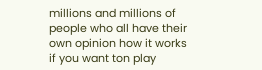millions and millions of people who all have their own opinion how it works if you want ton play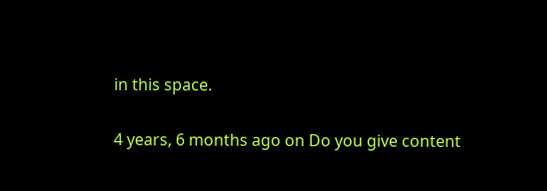in this space.

4 years, 6 months ago on Do you give content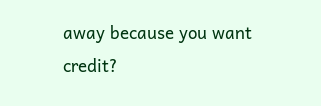away because you want credit?